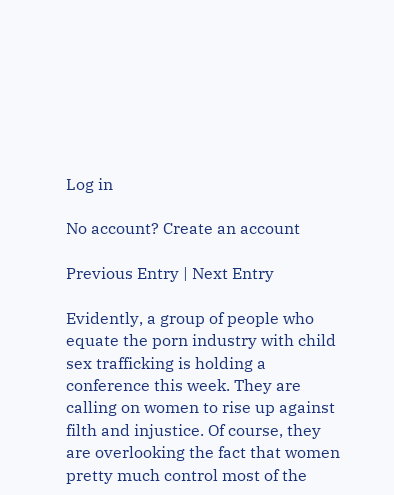Log in

No account? Create an account

Previous Entry | Next Entry

Evidently, a group of people who equate the porn industry with child sex trafficking is holding a conference this week. They are calling on women to rise up against filth and injustice. Of course, they are overlooking the fact that women pretty much control most of the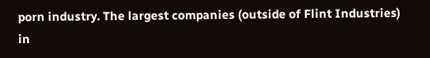porn industry. The largest companies (outside of Flint Industries) in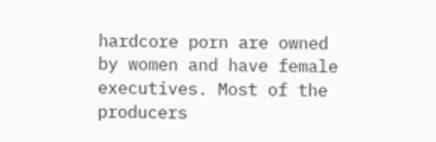hardcore porn are owned by women and have female executives. Most of the producers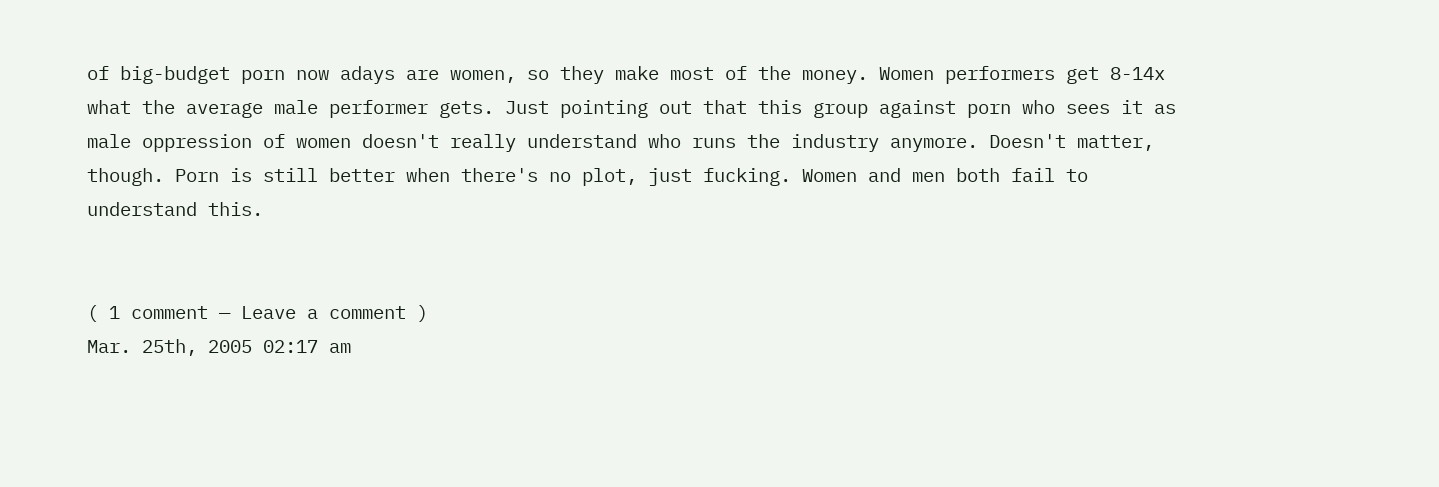of big-budget porn now adays are women, so they make most of the money. Women performers get 8-14x what the average male performer gets. Just pointing out that this group against porn who sees it as male oppression of women doesn't really understand who runs the industry anymore. Doesn't matter, though. Porn is still better when there's no plot, just fucking. Women and men both fail to understand this.


( 1 comment — Leave a comment )
Mar. 25th, 2005 02:17 am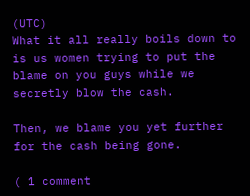(UTC)
What it all really boils down to is us women trying to put the blame on you guys while we secretly blow the cash.

Then, we blame you yet further for the cash being gone.

( 1 comment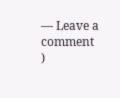— Leave a comment )